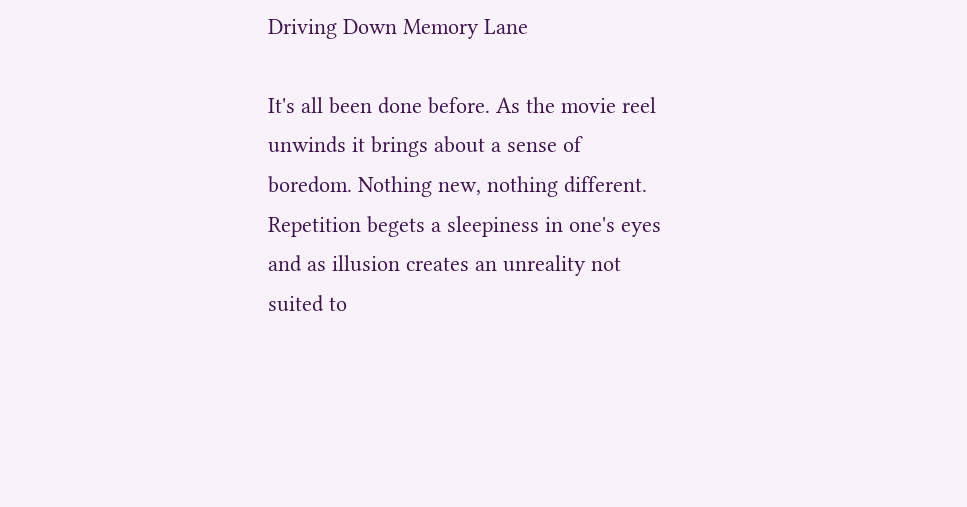Driving Down Memory Lane

It's all been done before. As the movie reel unwinds it brings about a sense of boredom. Nothing new, nothing different. Repetition begets a sleepiness in one's eyes and as illusion creates an unreality not suited to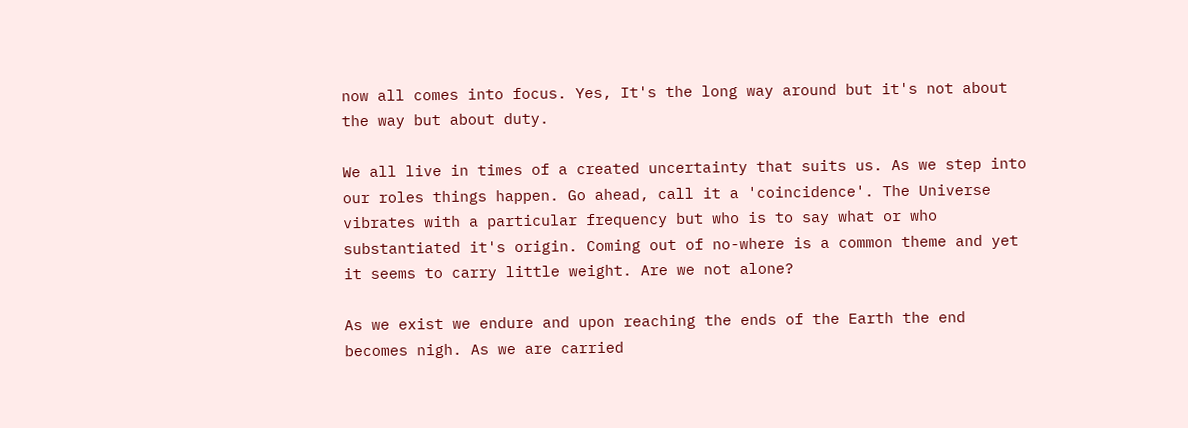now all comes into focus. Yes, It's the long way around but it's not about the way but about duty.

We all live in times of a created uncertainty that suits us. As we step into our roles things happen. Go ahead, call it a 'coincidence'. The Universe vibrates with a particular frequency but who is to say what or who substantiated it's origin. Coming out of no-where is a common theme and yet it seems to carry little weight. Are we not alone?

As we exist we endure and upon reaching the ends of the Earth the end becomes nigh. As we are carried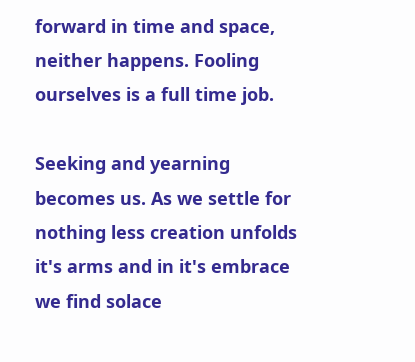forward in time and space, neither happens. Fooling ourselves is a full time job.

Seeking and yearning becomes us. As we settle for nothing less creation unfolds it's arms and in it's embrace we find solace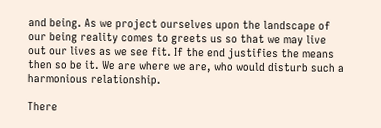and being. As we project ourselves upon the landscape of our being reality comes to greets us so that we may live out our lives as we see fit. If the end justifies the means then so be it. We are where we are, who would disturb such a harmonious relationship.

There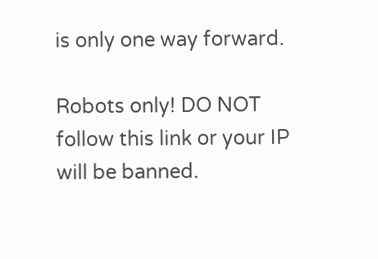is only one way forward.

Robots only! DO NOT follow this link or your IP will be banned.